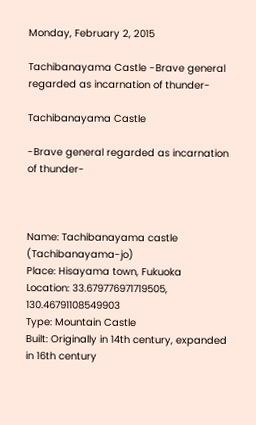Monday, February 2, 2015

Tachibanayama Castle -Brave general regarded as incarnation of thunder-

Tachibanayama Castle

-Brave general regarded as incarnation of thunder-



Name: Tachibanayama castle (Tachibanayama-jo)
Place: Hisayama town, Fukuoka
Location: 33.679776971719505, 130.46791108549903
Type: Mountain Castle
Built: Originally in 14th century, expanded in 16th century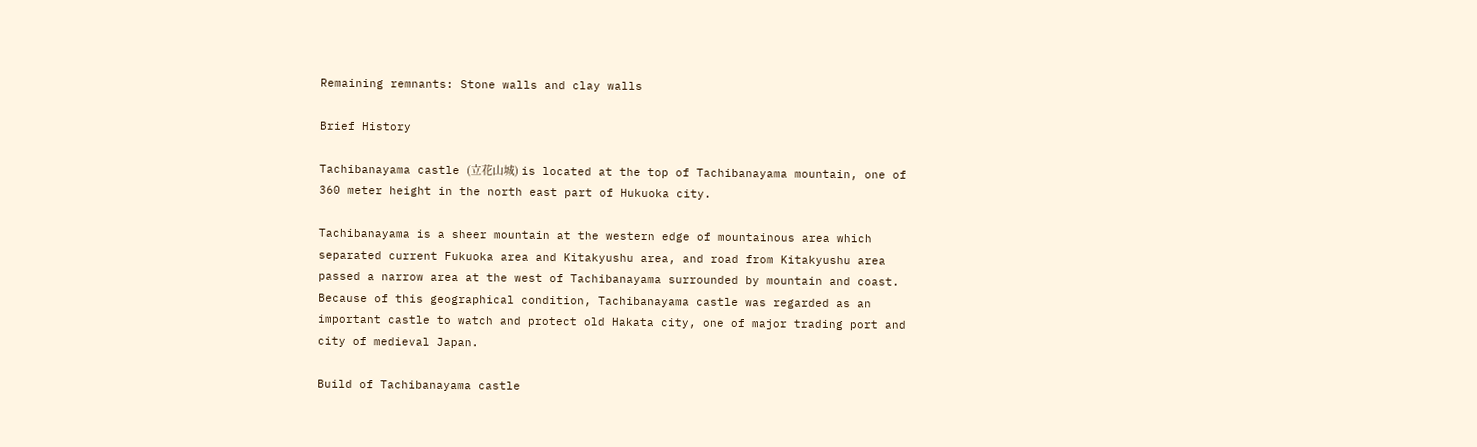Remaining remnants: Stone walls and clay walls

Brief History

Tachibanayama castle (立花山城) is located at the top of Tachibanayama mountain, one of 360 meter height in the north east part of Hukuoka city.

Tachibanayama is a sheer mountain at the western edge of mountainous area which separated current Fukuoka area and Kitakyushu area, and road from Kitakyushu area passed a narrow area at the west of Tachibanayama surrounded by mountain and coast. Because of this geographical condition, Tachibanayama castle was regarded as an important castle to watch and protect old Hakata city, one of major trading port and city of medieval Japan.

Build of Tachibanayama castle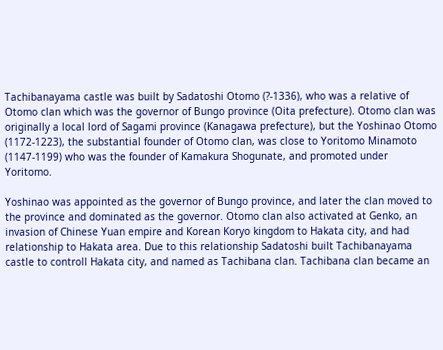Tachibanayama castle was built by Sadatoshi Otomo (?-1336), who was a relative of Otomo clan which was the governor of Bungo province (Oita prefecture). Otomo clan was originally a local lord of Sagami province (Kanagawa prefecture), but the Yoshinao Otomo (1172-1223), the substantial founder of Otomo clan, was close to Yoritomo Minamoto (1147-1199) who was the founder of Kamakura Shogunate, and promoted under Yoritomo.

Yoshinao was appointed as the governor of Bungo province, and later the clan moved to the province and dominated as the governor. Otomo clan also activated at Genko, an invasion of Chinese Yuan empire and Korean Koryo kingdom to Hakata city, and had relationship to Hakata area. Due to this relationship Sadatoshi built Tachibanayama castle to controll Hakata city, and named as Tachibana clan. Tachibana clan became an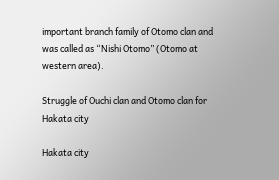important branch family of Otomo clan and was called as “Nishi Otomo” (Otomo at western area).

Struggle of Ouchi clan and Otomo clan for Hakata city

Hakata city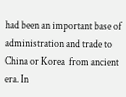had been an important base of administration and trade to China or Korea  from ancient era. In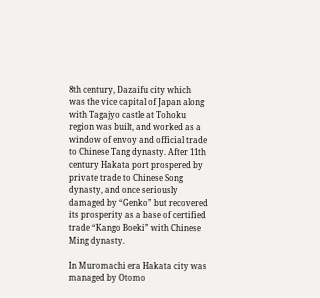8th century, Dazaifu city which was the vice capital of Japan along with Tagajyo castle at Tohoku region was built, and worked as a window of envoy and official trade to Chinese Tang dynasty. After 11th century Hakata port prospered by private trade to Chinese Song dynasty, and once seriously damaged by “Genko” but recovered its prosperity as a base of certified trade “Kango Boeki” with Chinese Ming dynasty.

In Muromachi era Hakata city was managed by Otomo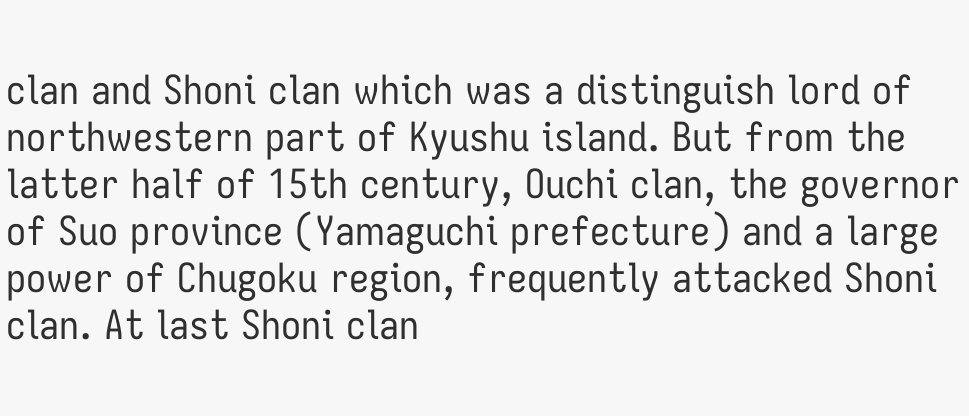clan and Shoni clan which was a distinguish lord of northwestern part of Kyushu island. But from the latter half of 15th century, Ouchi clan, the governor of Suo province (Yamaguchi prefecture) and a large power of Chugoku region, frequently attacked Shoni clan. At last Shoni clan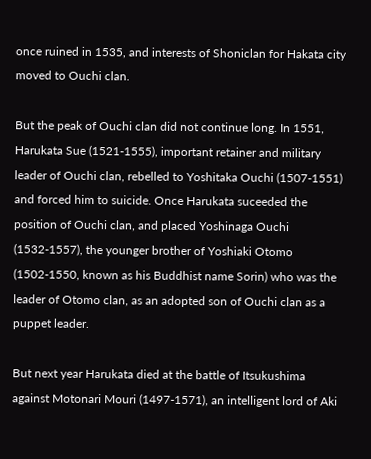once ruined in 1535, and interests of Shoniclan for Hakata city moved to Ouchi clan.

But the peak of Ouchi clan did not continue long. In 1551, Harukata Sue (1521-1555), important retainer and military leader of Ouchi clan, rebelled to Yoshitaka Ouchi (1507-1551) and forced him to suicide. Once Harukata suceeded the position of Ouchi clan, and placed Yoshinaga Ouchi (1532-1557), the younger brother of Yoshiaki Otomo (1502-1550, known as his Buddhist name Sorin) who was the leader of Otomo clan, as an adopted son of Ouchi clan as a puppet leader.

But next year Harukata died at the battle of Itsukushima against Motonari Mouri (1497-1571), an intelligent lord of Aki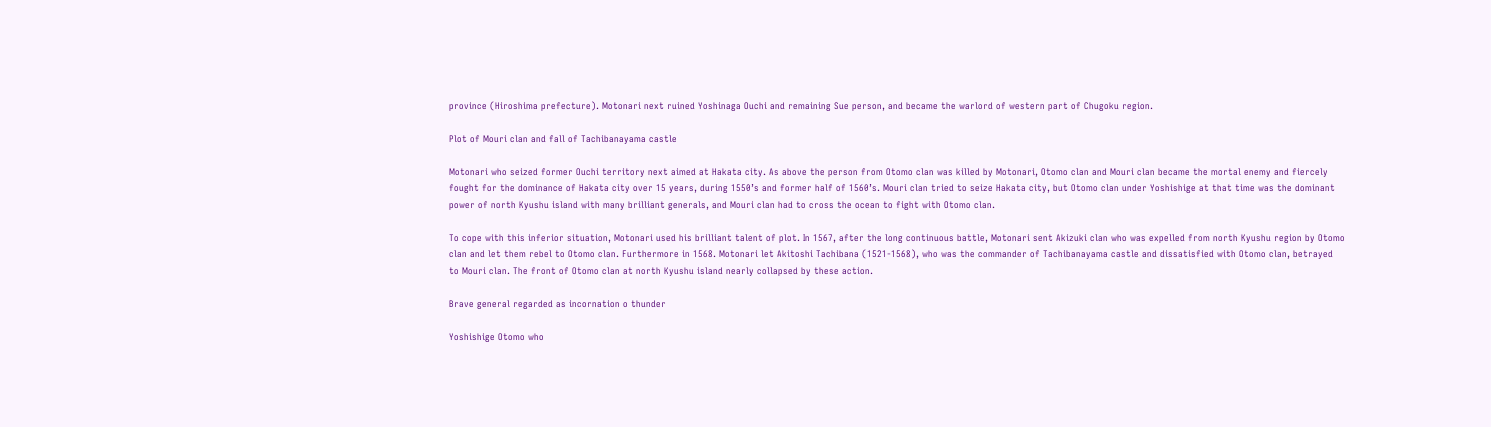province (Hiroshima prefecture). Motonari next ruined Yoshinaga Ouchi and remaining Sue person, and became the warlord of western part of Chugoku region.

Plot of Mouri clan and fall of Tachibanayama castle

Motonari who seized former Ouchi territory next aimed at Hakata city. As above the person from Otomo clan was killed by Motonari, Otomo clan and Mouri clan became the mortal enemy and fiercely fought for the dominance of Hakata city over 15 years, during 1550’s and former half of 1560’s. Mouri clan tried to seize Hakata city, but Otomo clan under Yoshishige at that time was the dominant power of north Kyushu island with many brilliant generals, and Mouri clan had to cross the ocean to fight with Otomo clan.

To cope with this inferior situation, Motonari used his brilliant talent of plot. In 1567, after the long continuous battle, Motonari sent Akizuki clan who was expelled from north Kyushu region by Otomo clan and let them rebel to Otomo clan. Furthermore in 1568. Motonari let Akitoshi Tachibana (1521-1568), who was the commander of Tachibanayama castle and dissatisfied with Otomo clan, betrayed to Mouri clan. The front of Otomo clan at north Kyushu island nearly collapsed by these action.

Brave general regarded as incornation o thunder

Yoshishige Otomo who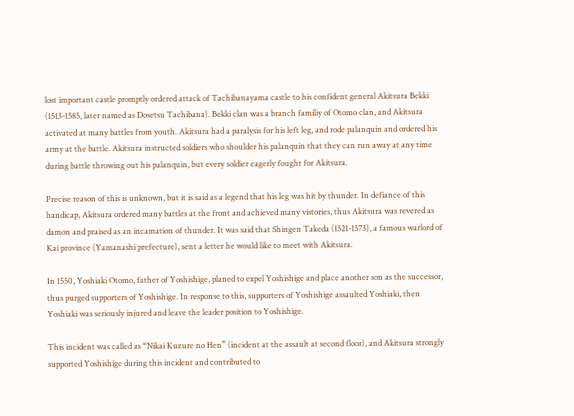lost important castle promptly ordered attack of Tachibanayama castle to his confident general Akitsura Bekki (1513-1585, later named as Dosetsu Tachibana). Bekki clan was a branch familiy of Otomo clan, and Akitsura activated at many battles from youth. Akitsura had a paralysis for his left leg, and rode palanquin and ordered his army at the battle. Akitsura instructed soldiers who shoulder his palanquin that they can run away at any time during battle throwing out his palanquin, but every soldier eagerly fought for Akitsura.

Precise reason of this is unknown, but it is said as a legend that his leg was hit by thunder. In defiance of this handicap, Akitsura ordered many battles at the front and achieved many vistories, thus Akitsura was revered as damon and praised as an incamation of thunder. It was said that Shingen Takeda (1521-1573), a famous warlord of Kai province (Yamanashi prefecture), sent a letter he would like to meet with Akitsura.

In 1550, Yoshiaki Otomo, father of Yoshishige, planed to expel Yoshishige and place another son as the successor, thus purged supporters of Yoshishige. In response to this, supporters of Yoshishige assaulted Yoshiaki, then Yoshiaki was seriously injured and leave the leader position to Yoshishige.

This incident was called as “Nikai Kuzure no Hen” (incident at the assault at second floor), and Akitsura strongly supported Yoshishige during this incident and contributed to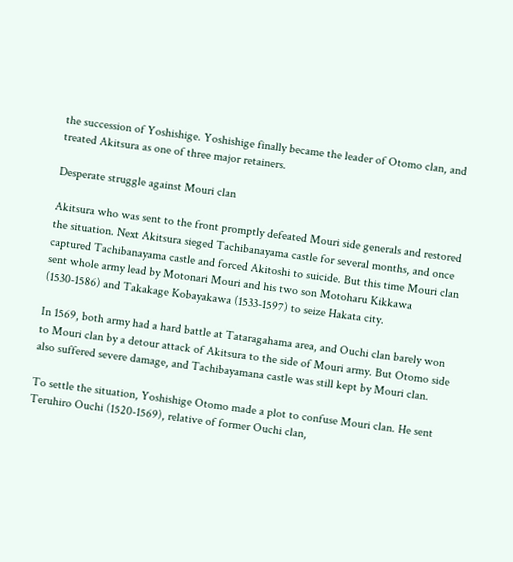the succession of Yoshishige. Yoshishige finally became the leader of Otomo clan, and treated Akitsura as one of three major retainers.

Desperate struggle against Mouri clan

Akitsura who was sent to the front promptly defeated Mouri side generals and restored the situation. Next Akitsura sieged Tachibanayama castle for several months, and once captured Tachibanayama castle and forced Akitoshi to suicide. But this time Mouri clan sent whole army lead by Motonari Mouri and his two son Motoharu Kikkawa (1530-1586) and Takakage Kobayakawa (1533-1597) to seize Hakata city.

In 1569, both army had a hard battle at Tataragahama area, and Ouchi clan barely won to Mouri clan by a detour attack of Akitsura to the side of Mouri army. But Otomo side also suffered severe damage, and Tachibayamana castle was still kept by Mouri clan.

To settle the situation, Yoshishige Otomo made a plot to confuse Mouri clan. He sent Teruhiro Ouchi (1520-1569), relative of former Ouchi clan,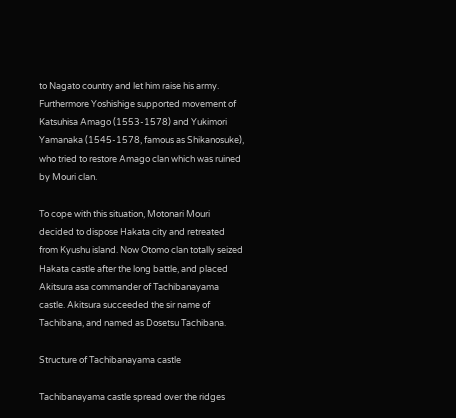to Nagato country and let him raise his army. Furthermore Yoshishige supported movement of Katsuhisa Amago (1553-1578) and Yukimori Yamanaka (1545-1578, famous as Shikanosuke), who tried to restore Amago clan which was ruined by Mouri clan.

To cope with this situation, Motonari Mouri decided to dispose Hakata city and retreated from Kyushu island. Now Otomo clan totally seized Hakata castle after the long battle, and placed Akitsura asa commander of Tachibanayama castle. Akitsura succeeded the sir name of Tachibana, and named as Dosetsu Tachibana.

Structure of Tachibanayama castle

Tachibanayama castle spread over the ridges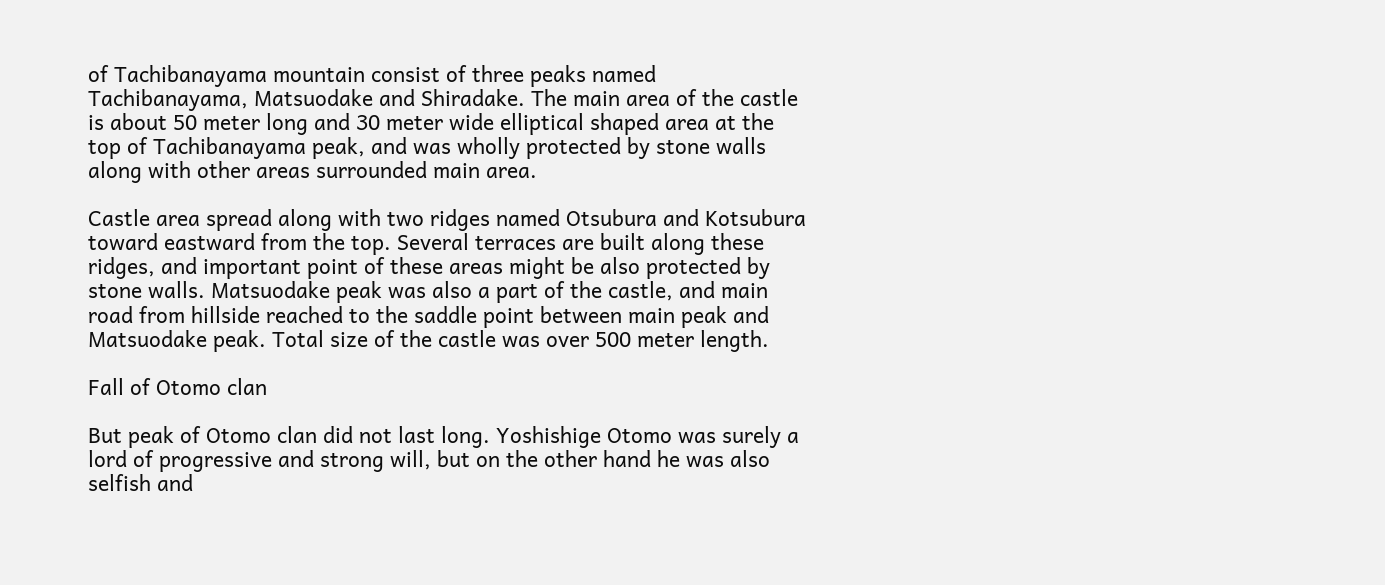of Tachibanayama mountain consist of three peaks named Tachibanayama, Matsuodake and Shiradake. The main area of the castle is about 50 meter long and 30 meter wide elliptical shaped area at the top of Tachibanayama peak, and was wholly protected by stone walls along with other areas surrounded main area.

Castle area spread along with two ridges named Otsubura and Kotsubura toward eastward from the top. Several terraces are built along these ridges, and important point of these areas might be also protected by stone walls. Matsuodake peak was also a part of the castle, and main road from hillside reached to the saddle point between main peak and Matsuodake peak. Total size of the castle was over 500 meter length.

Fall of Otomo clan

But peak of Otomo clan did not last long. Yoshishige Otomo was surely a lord of progressive and strong will, but on the other hand he was also selfish and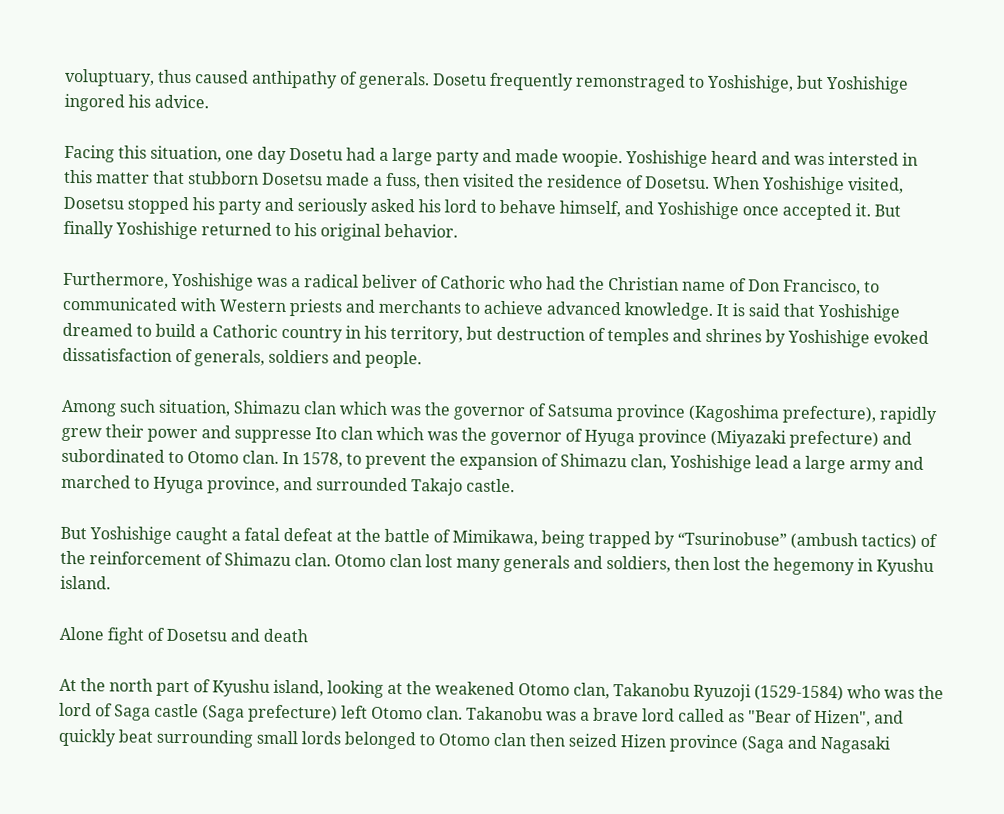voluptuary, thus caused anthipathy of generals. Dosetu frequently remonstraged to Yoshishige, but Yoshishige ingored his advice.

Facing this situation, one day Dosetu had a large party and made woopie. Yoshishige heard and was intersted in this matter that stubborn Dosetsu made a fuss, then visited the residence of Dosetsu. When Yoshishige visited, Dosetsu stopped his party and seriously asked his lord to behave himself, and Yoshishige once accepted it. But finally Yoshishige returned to his original behavior.

Furthermore, Yoshishige was a radical beliver of Cathoric who had the Christian name of Don Francisco, to communicated with Western priests and merchants to achieve advanced knowledge. It is said that Yoshishige dreamed to build a Cathoric country in his territory, but destruction of temples and shrines by Yoshishige evoked dissatisfaction of generals, soldiers and people.

Among such situation, Shimazu clan which was the governor of Satsuma province (Kagoshima prefecture), rapidly grew their power and suppresse Ito clan which was the governor of Hyuga province (Miyazaki prefecture) and subordinated to Otomo clan. In 1578, to prevent the expansion of Shimazu clan, Yoshishige lead a large army and marched to Hyuga province, and surrounded Takajo castle.

But Yoshishige caught a fatal defeat at the battle of Mimikawa, being trapped by “Tsurinobuse” (ambush tactics) of the reinforcement of Shimazu clan. Otomo clan lost many generals and soldiers, then lost the hegemony in Kyushu island.

Alone fight of Dosetsu and death

At the north part of Kyushu island, looking at the weakened Otomo clan, Takanobu Ryuzoji (1529-1584) who was the lord of Saga castle (Saga prefecture) left Otomo clan. Takanobu was a brave lord called as "Bear of Hizen", and quickly beat surrounding small lords belonged to Otomo clan then seized Hizen province (Saga and Nagasaki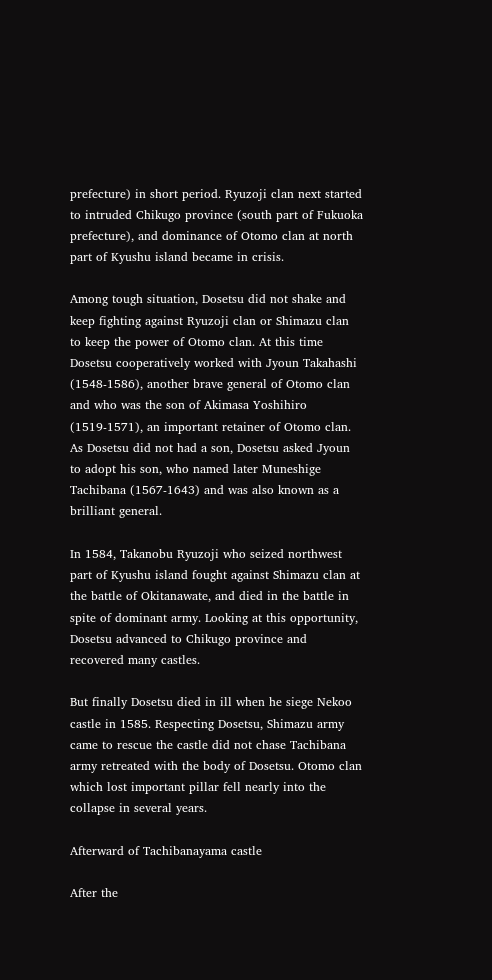prefecture) in short period. Ryuzoji clan next started to intruded Chikugo province (south part of Fukuoka prefecture), and dominance of Otomo clan at north part of Kyushu island became in crisis.

Among tough situation, Dosetsu did not shake and keep fighting against Ryuzoji clan or Shimazu clan to keep the power of Otomo clan. At this time Dosetsu cooperatively worked with Jyoun Takahashi (1548-1586), another brave general of Otomo clan and who was the son of Akimasa Yoshihiro (1519-1571), an important retainer of Otomo clan. As Dosetsu did not had a son, Dosetsu asked Jyoun to adopt his son, who named later Muneshige Tachibana (1567-1643) and was also known as a brilliant general.

In 1584, Takanobu Ryuzoji who seized northwest part of Kyushu island fought against Shimazu clan at the battle of Okitanawate, and died in the battle in spite of dominant army. Looking at this opportunity, Dosetsu advanced to Chikugo province and recovered many castles.

But finally Dosetsu died in ill when he siege Nekoo castle in 1585. Respecting Dosetsu, Shimazu army came to rescue the castle did not chase Tachibana army retreated with the body of Dosetsu. Otomo clan which lost important pillar fell nearly into the collapse in several years.

Afterward of Tachibanayama castle

After the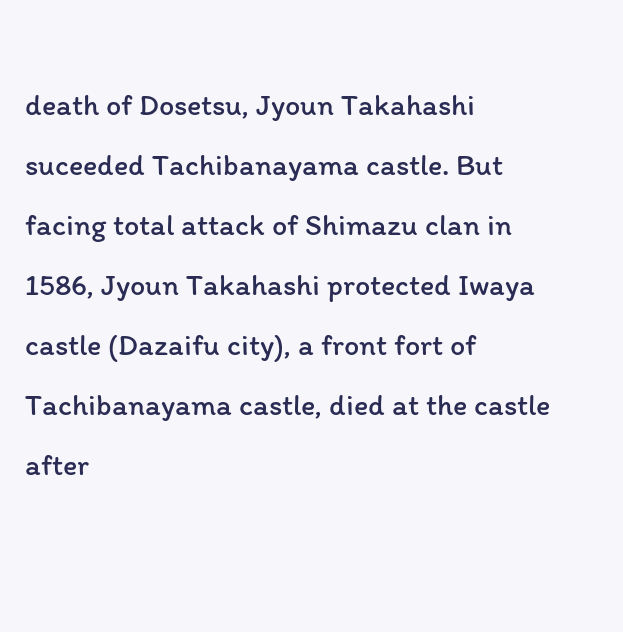death of Dosetsu, Jyoun Takahashi suceeded Tachibanayama castle. But facing total attack of Shimazu clan in 1586, Jyoun Takahashi protected Iwaya castle (Dazaifu city), a front fort of Tachibanayama castle, died at the castle after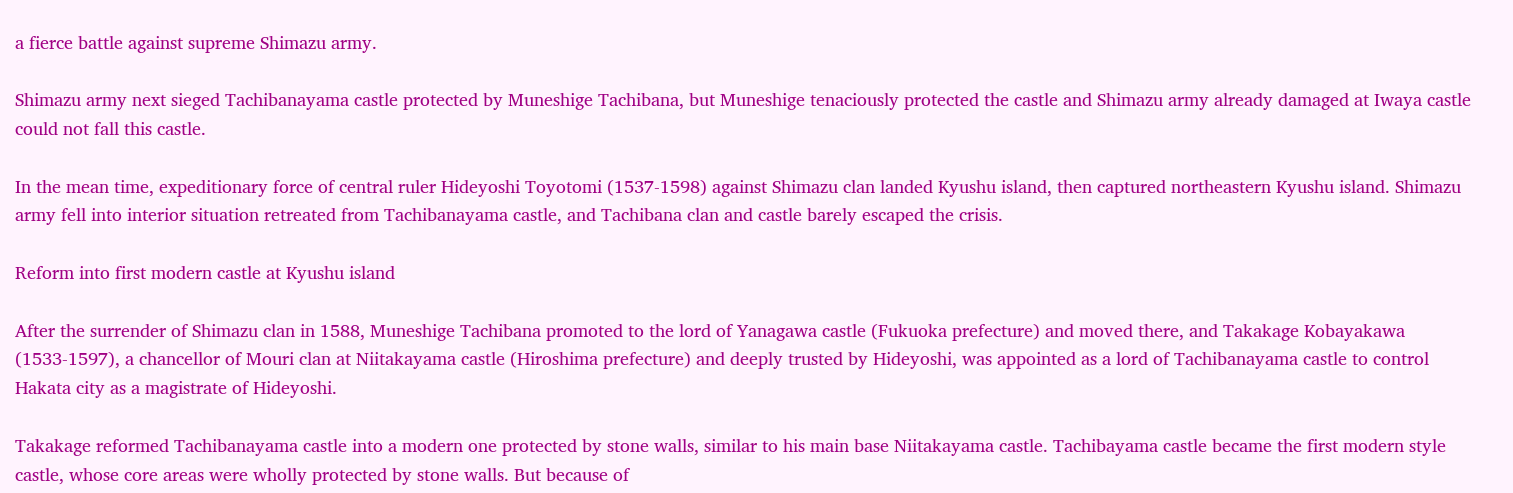a fierce battle against supreme Shimazu army.

Shimazu army next sieged Tachibanayama castle protected by Muneshige Tachibana, but Muneshige tenaciously protected the castle and Shimazu army already damaged at Iwaya castle could not fall this castle.

In the mean time, expeditionary force of central ruler Hideyoshi Toyotomi (1537-1598) against Shimazu clan landed Kyushu island, then captured northeastern Kyushu island. Shimazu army fell into interior situation retreated from Tachibanayama castle, and Tachibana clan and castle barely escaped the crisis.

Reform into first modern castle at Kyushu island

After the surrender of Shimazu clan in 1588, Muneshige Tachibana promoted to the lord of Yanagawa castle (Fukuoka prefecture) and moved there, and Takakage Kobayakawa (1533-1597), a chancellor of Mouri clan at Niitakayama castle (Hiroshima prefecture) and deeply trusted by Hideyoshi, was appointed as a lord of Tachibanayama castle to control Hakata city as a magistrate of Hideyoshi.

Takakage reformed Tachibanayama castle into a modern one protected by stone walls, similar to his main base Niitakayama castle. Tachibayama castle became the first modern style castle, whose core areas were wholly protected by stone walls. But because of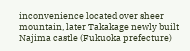inconvenience located over sheer mountain, later Takakage newly built Najima castle (Fukuoka prefecture)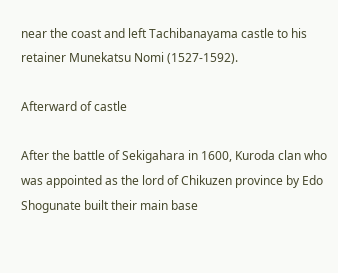near the coast and left Tachibanayama castle to his retainer Munekatsu Nomi (1527-1592).

Afterward of castle

After the battle of Sekigahara in 1600, Kuroda clan who was appointed as the lord of Chikuzen province by Edo Shogunate built their main base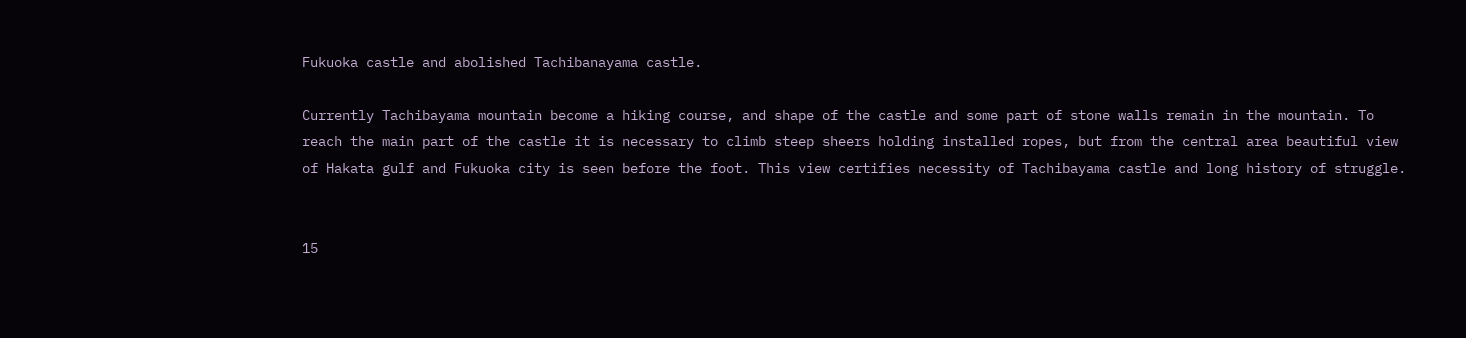Fukuoka castle and abolished Tachibanayama castle.

Currently Tachibayama mountain become a hiking course, and shape of the castle and some part of stone walls remain in the mountain. To reach the main part of the castle it is necessary to climb steep sheers holding installed ropes, but from the central area beautiful view of Hakata gulf and Fukuoka city is seen before the foot. This view certifies necessity of Tachibayama castle and long history of struggle.


15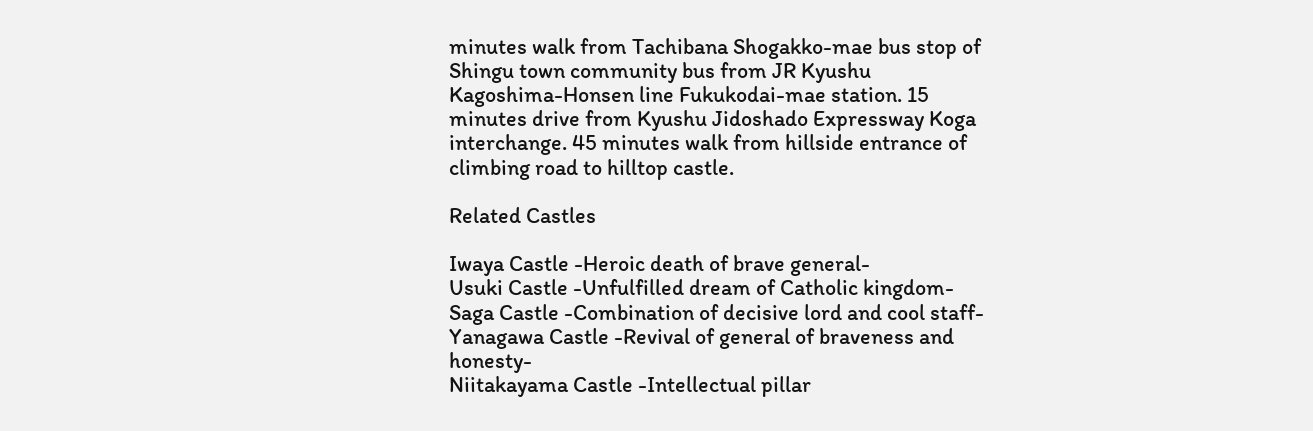minutes walk from Tachibana Shogakko-mae bus stop of Shingu town community bus from JR Kyushu Kagoshima-Honsen line Fukukodai-mae station. 15 minutes drive from Kyushu Jidoshado Expressway Koga interchange. 45 minutes walk from hillside entrance of climbing road to hilltop castle.

Related Castles

Iwaya Castle -Heroic death of brave general-
Usuki Castle -Unfulfilled dream of Catholic kingdom-
Saga Castle -Combination of decisive lord and cool staff-
Yanagawa Castle -Revival of general of braveness and honesty-
Niitakayama Castle -Intellectual pillar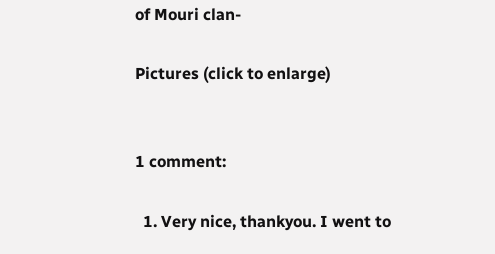of Mouri clan-

Pictures (click to enlarge)


1 comment:

  1. Very nice, thankyou. I went to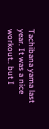Tachibana yama last year. It was a nice workout.. but I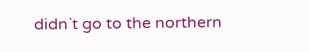didn`t go to the northern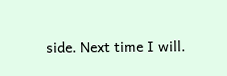side. Next time I will.